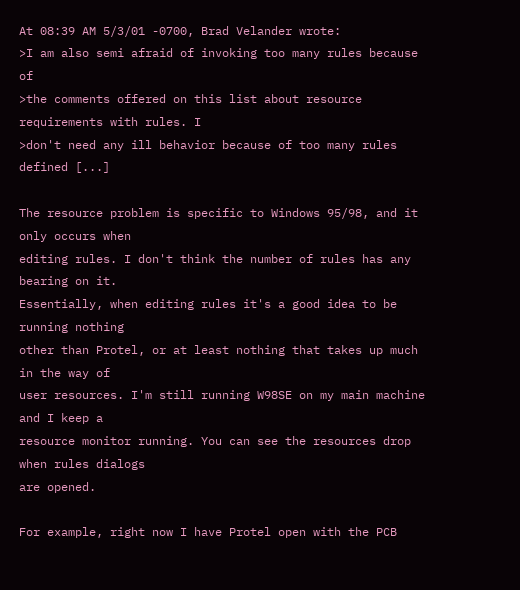At 08:39 AM 5/3/01 -0700, Brad Velander wrote:
>I am also semi afraid of invoking too many rules because of
>the comments offered on this list about resource requirements with rules. I
>don't need any ill behavior because of too many rules defined [...]

The resource problem is specific to Windows 95/98, and it only occurs when
editing rules. I don't think the number of rules has any bearing on it.
Essentially, when editing rules it's a good idea to be running nothing
other than Protel, or at least nothing that takes up much in the way of
user resources. I'm still running W98SE on my main machine and I keep a
resource monitor running. You can see the resources drop when rules dialogs
are opened.

For example, right now I have Protel open with the PCB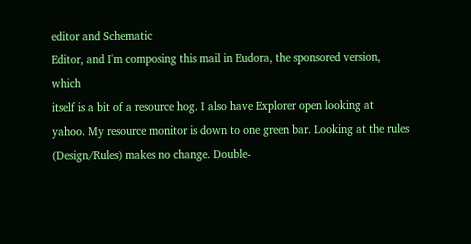editor and Schematic
Editor, and I'm composing this mail in Eudora, the sponsored version, which
itself is a bit of a resource hog. I also have Explorer open looking at
yahoo. My resource monitor is down to one green bar. Looking at the rules
(Design/Rules) makes no change. Double-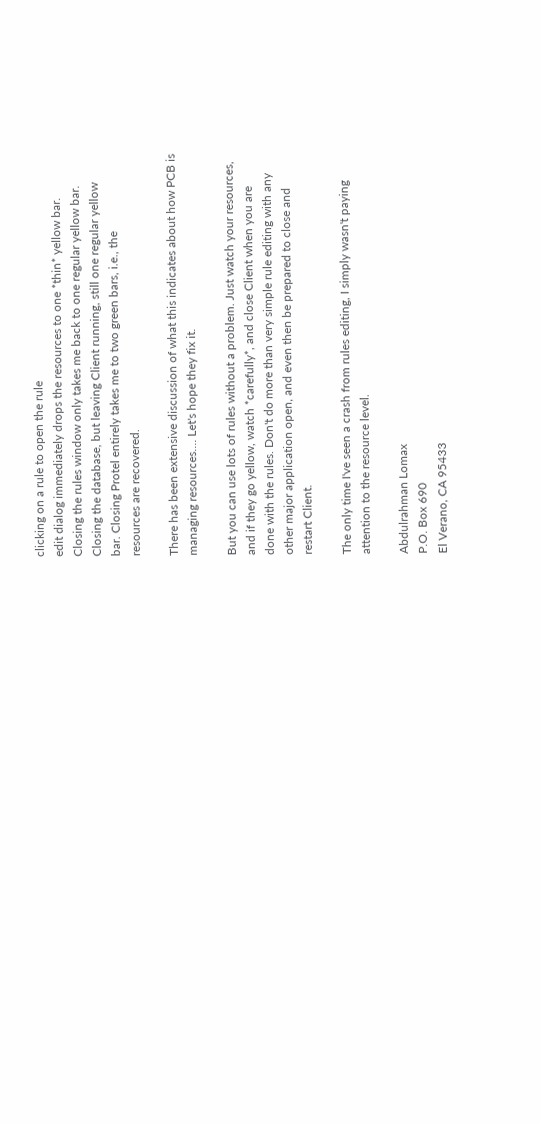clicking on a rule to open the rule
edit dialog immediately drops the resources to one *thin* yellow bar.
Closing the rules window only takes me back to one regular yellow bar.
Closing the database, but leaving Client running, still one regular yellow
bar. Closing Protel entirely takes me to two green bars, i.e., the
resources are recovered.

There has been extensive discussion of what this indicates about how PCB is
managing resources.... Let's hope they fix it.

But you can use lots of rules without a problem. Just watch your resources,
and if they go yellow, watch *carefully*, and close Client when you are
done with the rules. Don't do more than very simple rule editing with any
other major application open, and even then be prepared to close and
restart Client.

The only time I've seen a crash from rules editing, I simply wasn't paying
attention to the resource level.

Abdulrahman Lomax
P.O. Box 690
El Verano, CA 95433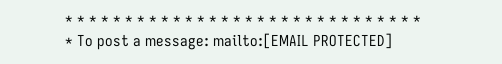* * * * * * * * * * * * * * * * * * * * * * * * * * * * * *
* To post a message: mailto:[EMAIL PROTECTED]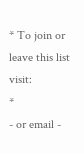* To join or leave this list visit:
*                      - or email -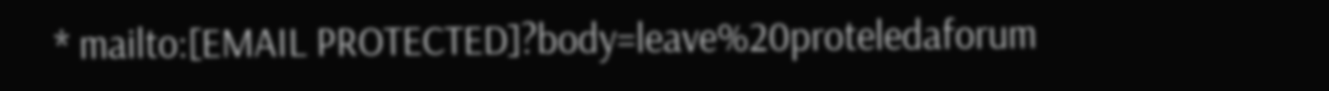* mailto:[EMAIL PROTECTED]?body=leave%20proteledaforum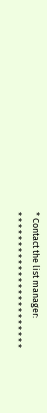* Contact the list manager:
* * * * * * * * * * * * * * * * * * * * * * *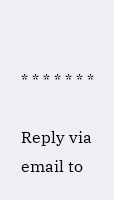* * * * * * *

Reply via email to